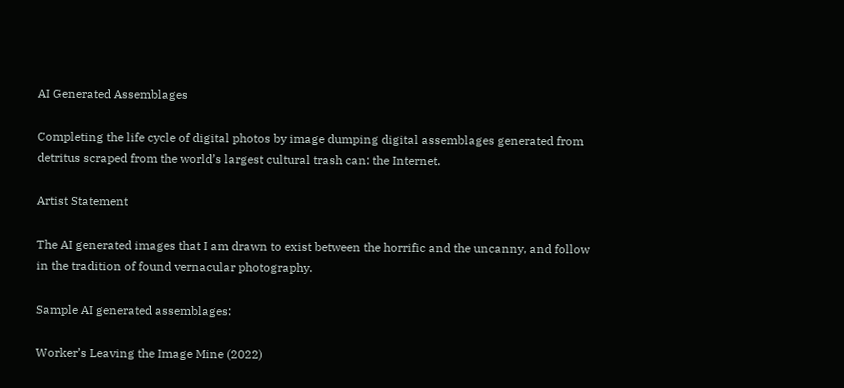AI Generated Assemblages

Completing the life cycle of digital photos by image dumping digital assemblages generated from detritus scraped from the world’s largest cultural trash can: the Internet.

Artist Statement

The AI generated images that I am drawn to exist between the horrific and the uncanny, and follow in the tradition of found vernacular photography.

Sample AI generated assemblages:

Worker’s Leaving the Image Mine (2022)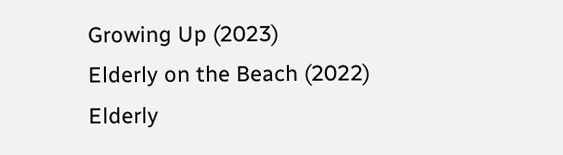Growing Up (2023)
Elderly on the Beach (2022)
Elderly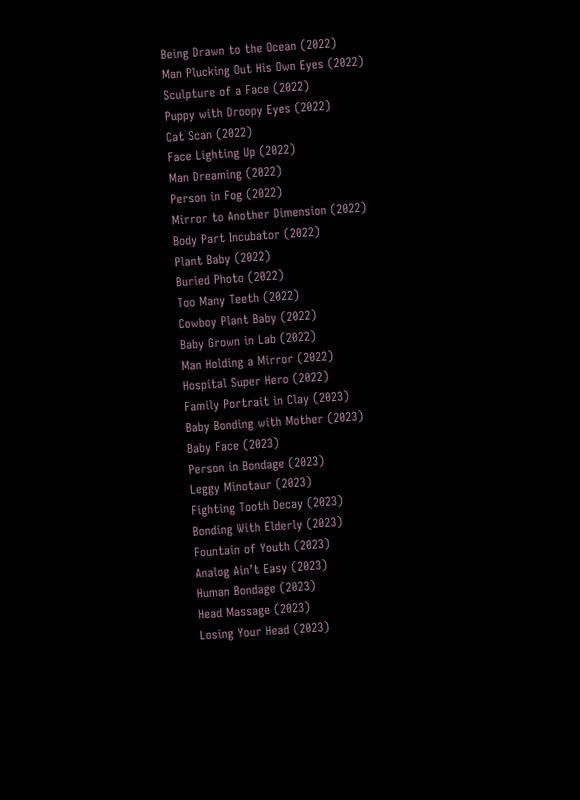Being Drawn to the Ocean (2022)
Man Plucking Out His Own Eyes (2022)
Sculpture of a Face (2022)
Puppy with Droopy Eyes (2022)
Cat Scan (2022)
Face Lighting Up (2022)
Man Dreaming (2022)
Person in Fog (2022)
Mirror to Another Dimension (2022)
Body Part Incubator (2022)
Plant Baby (2022)
Buried Photo (2022)
Too Many Teeth (2022)
Cowboy Plant Baby (2022)
Baby Grown in Lab (2022)
Man Holding a Mirror (2022)
Hospital Super Hero (2022)
Family Portrait in Clay (2023)
Baby Bonding with Mother (2023)
Baby Face (2023)
Person in Bondage (2023)
Leggy Minotaur (2023)
Fighting Tooth Decay (2023)
Bonding With Elderly (2023)
Fountain of Youth (2023)
Analog Ain’t Easy (2023)
Human Bondage (2023)
Head Massage (2023)
Losing Your Head (2023)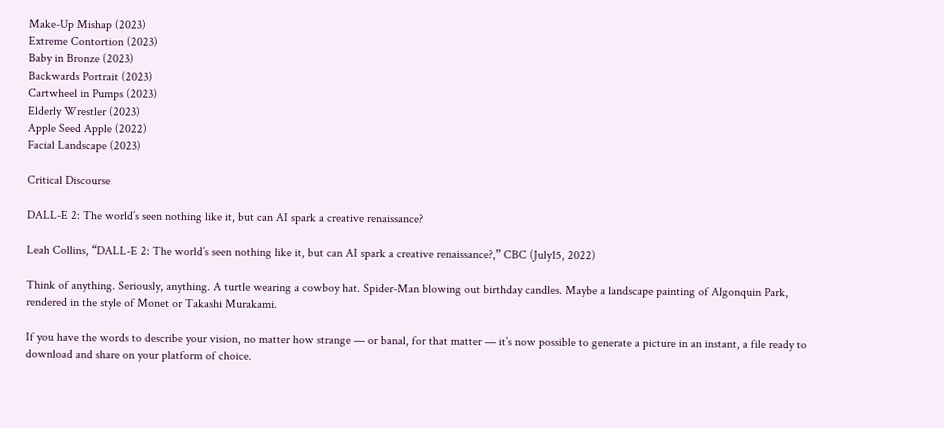Make-Up Mishap (2023)
Extreme Contortion (2023)
Baby in Bronze (2023)
Backwards Portrait (2023)
Cartwheel in Pumps (2023)
Elderly Wrestler (2023)
Apple Seed Apple (2022)
Facial Landscape (2023)

Critical Discourse

DALL-E 2: The world’s seen nothing like it, but can AI spark a creative renaissance?

Leah Collins, “DALL-E 2: The world’s seen nothing like it, but can AI spark a creative renaissance?,” CBC (July15, 2022)

Think of anything. Seriously, anything. A turtle wearing a cowboy hat. Spider-Man blowing out birthday candles. Maybe a landscape painting of Algonquin Park, rendered in the style of Monet or Takashi Murakami.

If you have the words to describe your vision, no matter how strange — or banal, for that matter — it’s now possible to generate a picture in an instant, a file ready to download and share on your platform of choice.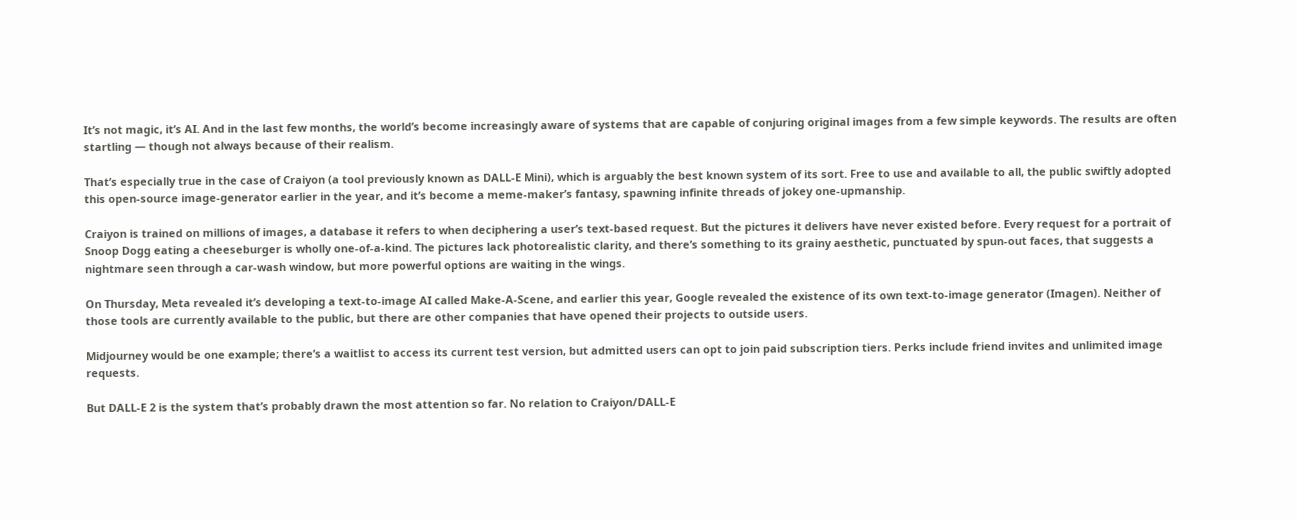It’s not magic, it’s AI. And in the last few months, the world’s become increasingly aware of systems that are capable of conjuring original images from a few simple keywords. The results are often startling — though not always because of their realism.

That’s especially true in the case of Craiyon (a tool previously known as DALL-E Mini), which is arguably the best known system of its sort. Free to use and available to all, the public swiftly adopted this open-source image-generator earlier in the year, and it’s become a meme-maker’s fantasy, spawning infinite threads of jokey one-upmanship.

Craiyon is trained on millions of images, a database it refers to when deciphering a user’s text-based request. But the pictures it delivers have never existed before. Every request for a portrait of Snoop Dogg eating a cheeseburger is wholly one-of-a-kind. The pictures lack photorealistic clarity, and there’s something to its grainy aesthetic, punctuated by spun-out faces, that suggests a nightmare seen through a car-wash window, but more powerful options are waiting in the wings.

On Thursday, Meta revealed it’s developing a text-to-image AI called Make-A-Scene, and earlier this year, Google revealed the existence of its own text-to-image generator (Imagen). Neither of those tools are currently available to the public, but there are other companies that have opened their projects to outside users.

Midjourney would be one example; there’s a waitlist to access its current test version, but admitted users can opt to join paid subscription tiers. Perks include friend invites and unlimited image requests.

But DALL-E 2 is the system that’s probably drawn the most attention so far. No relation to Craiyon/DALL-E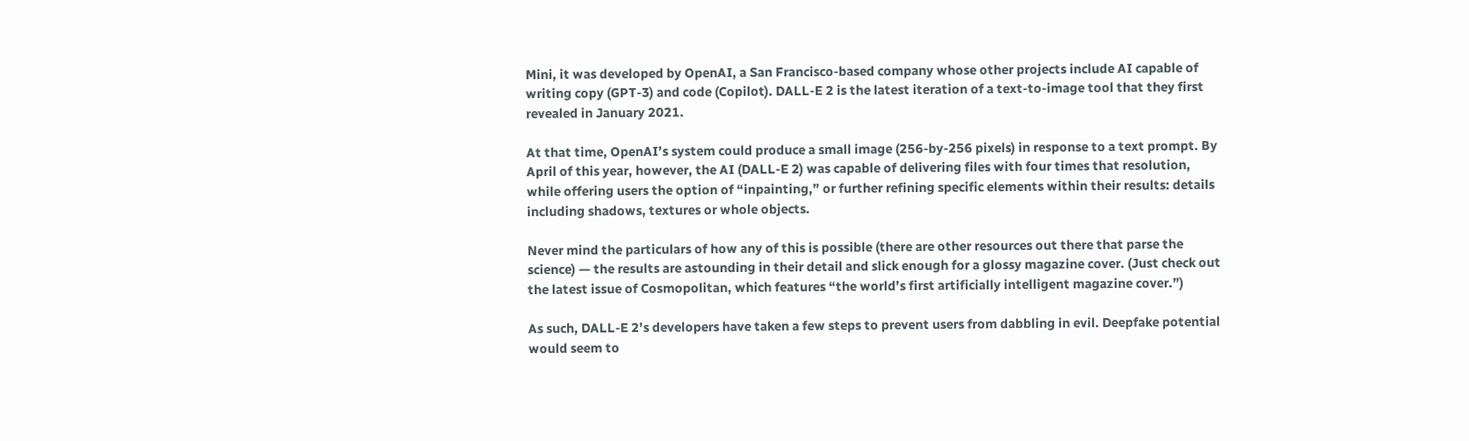Mini, it was developed by OpenAI, a San Francisco-based company whose other projects include AI capable of writing copy (GPT-3) and code (Copilot). DALL-E 2 is the latest iteration of a text-to-image tool that they first revealed in January 2021.

At that time, OpenAI’s system could produce a small image (256-by-256 pixels) in response to a text prompt. By April of this year, however, the AI (DALL-E 2) was capable of delivering files with four times that resolution, while offering users the option of “inpainting,” or further refining specific elements within their results: details including shadows, textures or whole objects.

Never mind the particulars of how any of this is possible (there are other resources out there that parse the science) — the results are astounding in their detail and slick enough for a glossy magazine cover. (Just check out the latest issue of Cosmopolitan, which features “the world’s first artificially intelligent magazine cover.”)

As such, DALL-E 2’s developers have taken a few steps to prevent users from dabbling in evil. Deepfake potential would seem to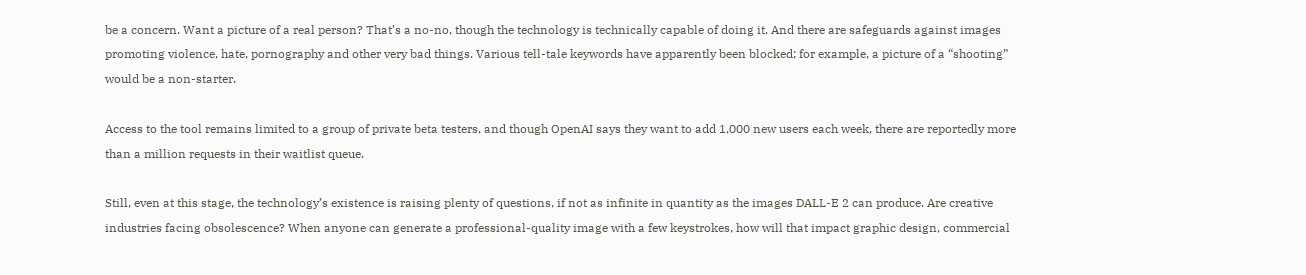be a concern. Want a picture of a real person? That’s a no-no, though the technology is technically capable of doing it. And there are safeguards against images promoting violence, hate, pornography and other very bad things. Various tell-tale keywords have apparently been blocked; for example, a picture of a “shooting” would be a non-starter.

Access to the tool remains limited to a group of private beta testers, and though OpenAI says they want to add 1,000 new users each week, there are reportedly more than a million requests in their waitlist queue.

Still, even at this stage, the technology’s existence is raising plenty of questions, if not as infinite in quantity as the images DALL-E 2 can produce. Are creative industries facing obsolescence? When anyone can generate a professional-quality image with a few keystrokes, how will that impact graphic design, commercial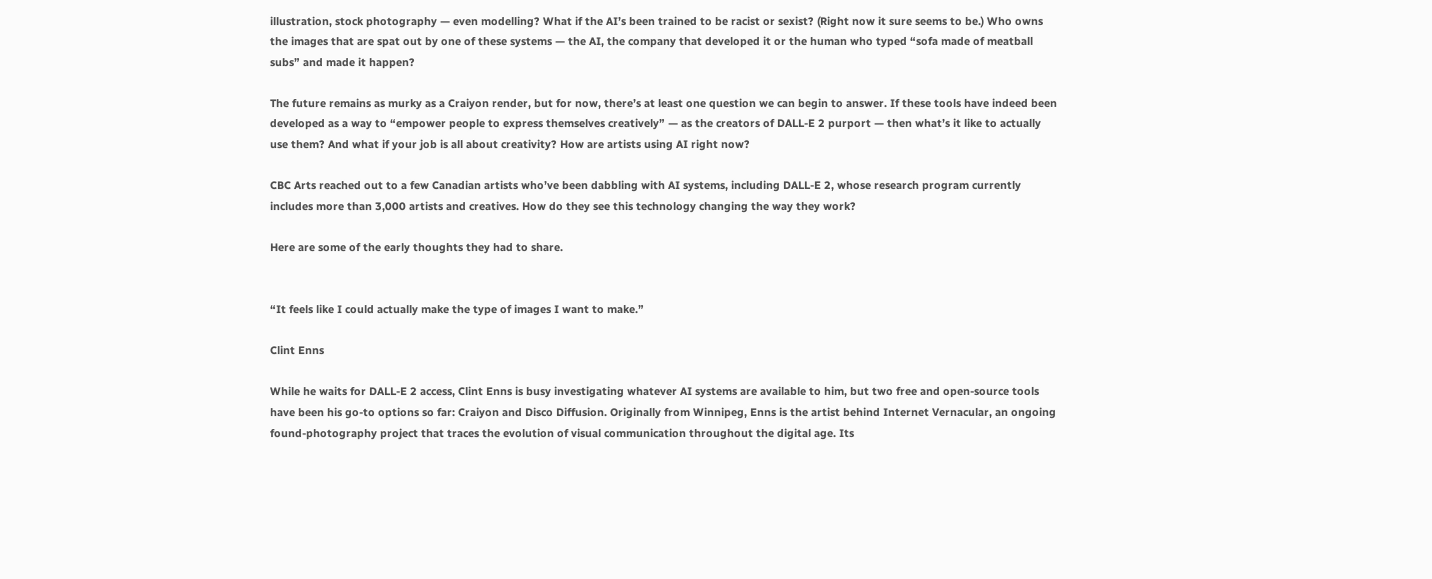illustration, stock photography — even modelling? What if the AI’s been trained to be racist or sexist? (Right now it sure seems to be.) Who owns the images that are spat out by one of these systems — the AI, the company that developed it or the human who typed “sofa made of meatball subs” and made it happen?

The future remains as murky as a Craiyon render, but for now, there’s at least one question we can begin to answer. If these tools have indeed been developed as a way to “empower people to express themselves creatively” — as the creators of DALL-E 2 purport — then what’s it like to actually use them? And what if your job is all about creativity? How are artists using AI right now?

CBC Arts reached out to a few Canadian artists who’ve been dabbling with AI systems, including DALL-E 2, whose research program currently includes more than 3,000 artists and creatives. How do they see this technology changing the way they work?

Here are some of the early thoughts they had to share.


“It feels like I could actually make the type of images I want to make.”

Clint Enns

While he waits for DALL-E 2 access, Clint Enns is busy investigating whatever AI systems are available to him, but two free and open-source tools have been his go-to options so far: Craiyon and Disco Diffusion. Originally from Winnipeg, Enns is the artist behind Internet Vernacular, an ongoing found-photography project that traces the evolution of visual communication throughout the digital age. Its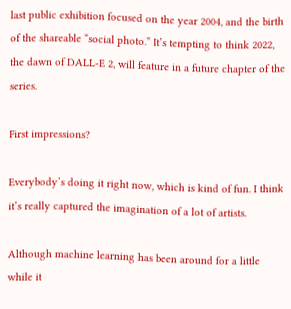last public exhibition focused on the year 2004, and the birth of the shareable “social photo.” It’s tempting to think 2022, the dawn of DALL-E 2, will feature in a future chapter of the series.

First impressions?

Everybody’s doing it right now, which is kind of fun. I think it’s really captured the imagination of a lot of artists.

Although machine learning has been around for a little while it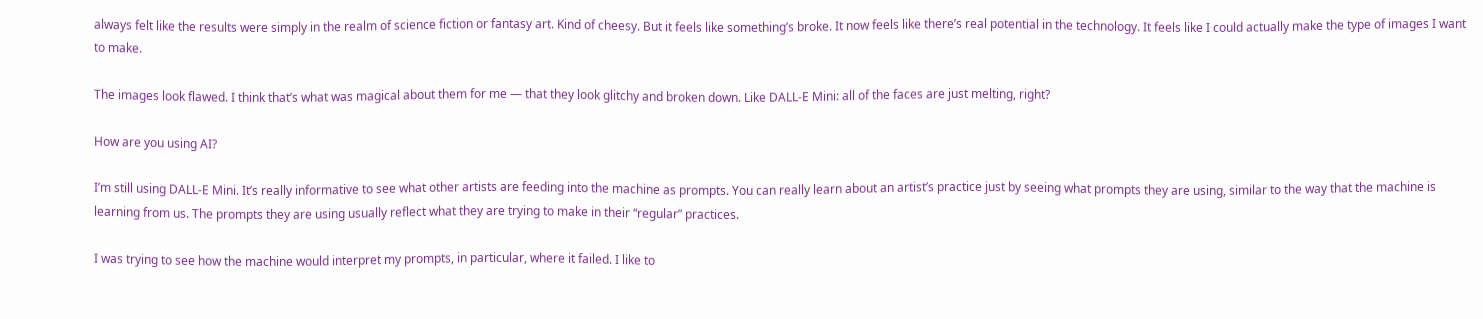always felt like the results were simply in the realm of science fiction or fantasy art. Kind of cheesy. But it feels like something’s broke. It now feels like there’s real potential in the technology. It feels like I could actually make the type of images I want to make.

The images look flawed. I think that’s what was magical about them for me — that they look glitchy and broken down. Like DALL-E Mini: all of the faces are just melting, right?

How are you using AI?

I’m still using DALL-E Mini. It’s really informative to see what other artists are feeding into the machine as prompts. You can really learn about an artist’s practice just by seeing what prompts they are using, similar to the way that the machine is learning from us. The prompts they are using usually reflect what they are trying to make in their “regular” practices.

I was trying to see how the machine would interpret my prompts, in particular, where it failed. I like to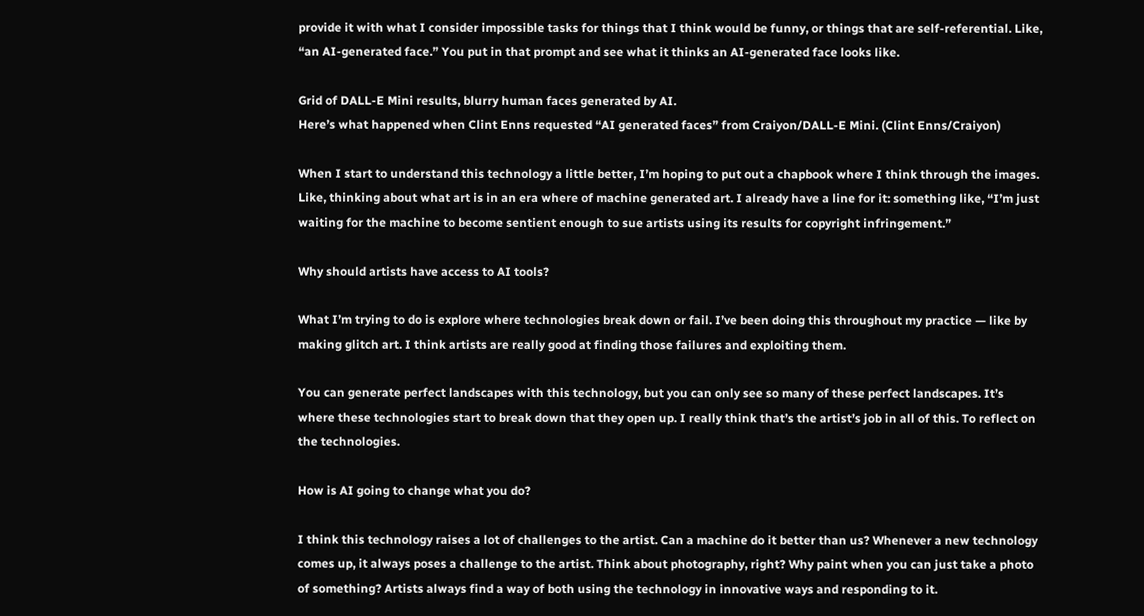provide it with what I consider impossible tasks for things that I think would be funny, or things that are self-referential. Like, “an AI-generated face.” You put in that prompt and see what it thinks an AI-generated face looks like.

Grid of DALL-E Mini results, blurry human faces generated by AI.
Here’s what happened when Clint Enns requested “AI generated faces” from Craiyon/DALL-E Mini. (Clint Enns/Craiyon)

When I start to understand this technology a little better, I’m hoping to put out a chapbook where I think through the images. Like, thinking about what art is in an era where of machine generated art. I already have a line for it: something like, “I’m just waiting for the machine to become sentient enough to sue artists using its results for copyright infringement.”

Why should artists have access to AI tools?

What I’m trying to do is explore where technologies break down or fail. I’ve been doing this throughout my practice — like by making glitch art. I think artists are really good at finding those failures and exploiting them.

You can generate perfect landscapes with this technology, but you can only see so many of these perfect landscapes. It’s where these technologies start to break down that they open up. I really think that’s the artist’s job in all of this. To reflect on the technologies.

How is AI going to change what you do?

I think this technology raises a lot of challenges to the artist. Can a machine do it better than us? Whenever a new technology comes up, it always poses a challenge to the artist. Think about photography, right? Why paint when you can just take a photo of something? Artists always find a way of both using the technology in innovative ways and responding to it.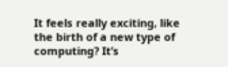It feels really exciting, like the birth of a new type of computing? It’s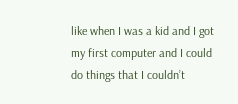like when I was a kid and I got my first computer and I could do things that I couldn’t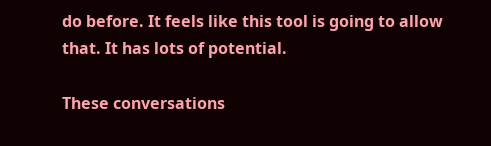do before. It feels like this tool is going to allow that. It has lots of potential.

These conversations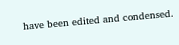have been edited and condensed.